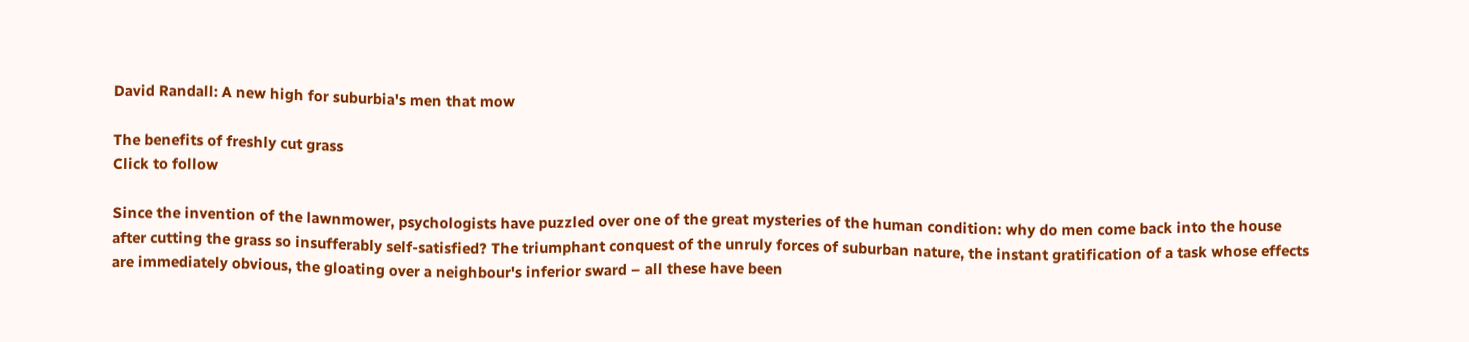David Randall: A new high for suburbia's men that mow

The benefits of freshly cut grass
Click to follow

Since the invention of the lawnmower, psychologists have puzzled over one of the great mysteries of the human condition: why do men come back into the house after cutting the grass so insufferably self-satisfied? The triumphant conquest of the unruly forces of suburban nature, the instant gratification of a task whose effects are immediately obvious, the gloating over a neighbour's inferior sward – all these have been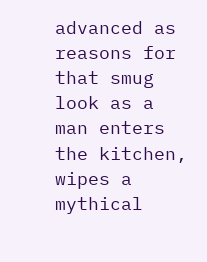advanced as reasons for that smug look as a man enters the kitchen, wipes a mythical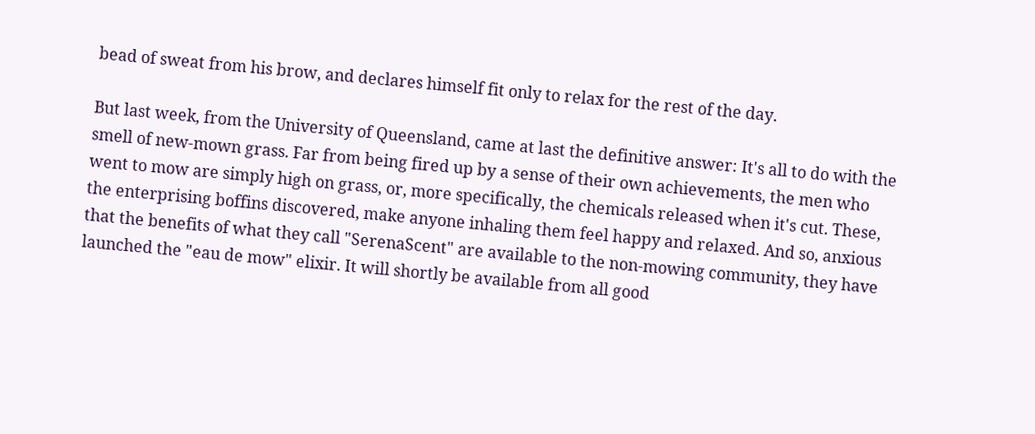bead of sweat from his brow, and declares himself fit only to relax for the rest of the day.

But last week, from the University of Queensland, came at last the definitive answer: It's all to do with the smell of new-mown grass. Far from being fired up by a sense of their own achievements, the men who went to mow are simply high on grass, or, more specifically, the chemicals released when it's cut. These, the enterprising boffins discovered, make anyone inhaling them feel happy and relaxed. And so, anxious that the benefits of what they call "SerenaScent" are available to the non-mowing community, they have launched the "eau de mow" elixir. It will shortly be available from all good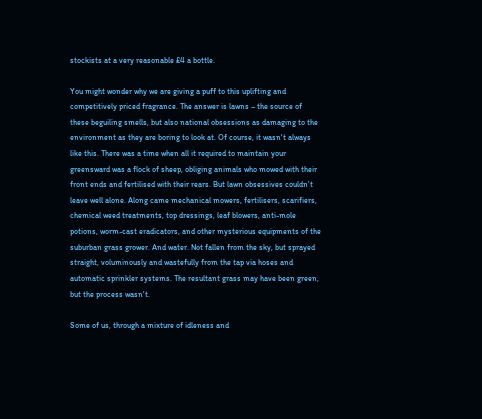stockists at a very reasonable £4 a bottle.

You might wonder why we are giving a puff to this uplifting and competitively priced fragrance. The answer is lawns – the source of these beguiling smells, but also national obsessions as damaging to the environment as they are boring to look at. Of course, it wasn't always like this. There was a time when all it required to maintain your greensward was a flock of sheep, obliging animals who mowed with their front ends and fertilised with their rears. But lawn obsessives couldn't leave well alone. Along came mechanical mowers, fertilisers, scarifiers, chemical weed treatments, top dressings, leaf blowers, anti-mole potions, worm-cast eradicators, and other mysterious equipments of the suburban grass grower. And water. Not fallen from the sky, but sprayed straight, voluminously and wastefully from the tap via hoses and automatic sprinkler systems. The resultant grass may have been green, but the process wasn't.

Some of us, through a mixture of idleness and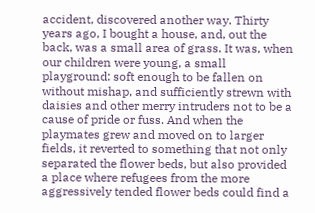accident, discovered another way. Thirty years ago, I bought a house, and, out the back, was a small area of grass. It was, when our children were young, a small playground: soft enough to be fallen on without mishap, and sufficiently strewn with daisies and other merry intruders not to be a cause of pride or fuss. And when the playmates grew and moved on to larger fields, it reverted to something that not only separated the flower beds, but also provided a place where refugees from the more aggressively tended flower beds could find a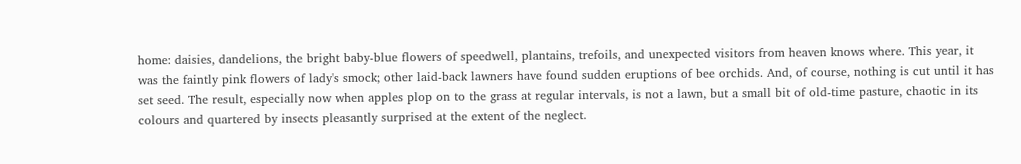home: daisies, dandelions, the bright baby-blue flowers of speedwell, plantains, trefoils, and unexpected visitors from heaven knows where. This year, it was the faintly pink flowers of lady's smock; other laid-back lawners have found sudden eruptions of bee orchids. And, of course, nothing is cut until it has set seed. The result, especially now when apples plop on to the grass at regular intervals, is not a lawn, but a small bit of old-time pasture, chaotic in its colours and quartered by insects pleasantly surprised at the extent of the neglect.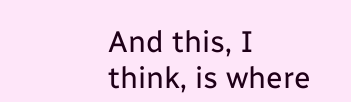And this, I think, is where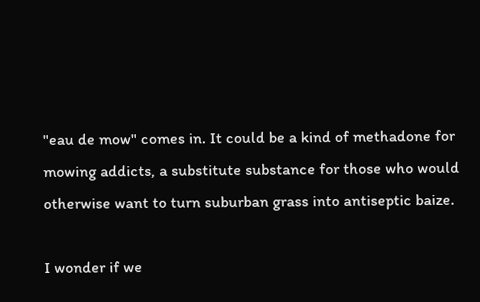"eau de mow" comes in. It could be a kind of methadone for mowing addicts, a substitute substance for those who would otherwise want to turn suburban grass into antiseptic baize.

I wonder if we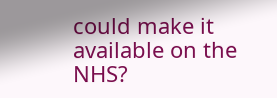could make it available on the NHS?